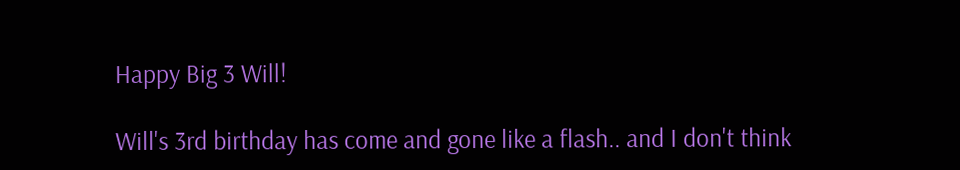Happy Big 3 Will!

Will's 3rd birthday has come and gone like a flash.. and I don't think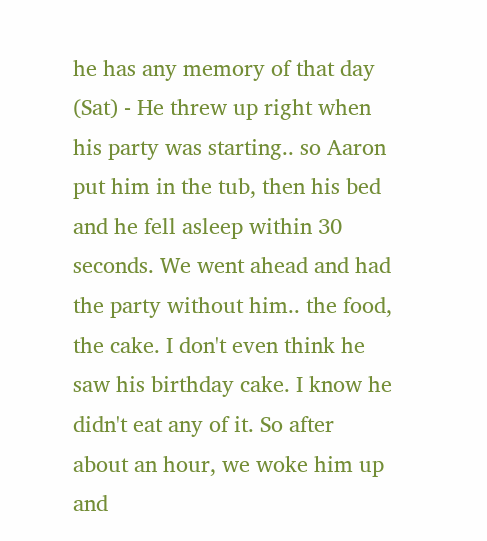he has any memory of that day (Sat) - He threw up right when his party was starting.. so Aaron put him in the tub, then his bed and he fell asleep within 30 seconds. We went ahead and had the party without him.. the food, the cake. I don't even think he saw his birthday cake. I know he didn't eat any of it. So after about an hour, we woke him up and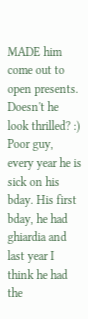MADE him come out to open presents. Doesn't he look thrilled? :) Poor guy, every year he is sick on his bday. His first bday, he had ghiardia and last year I think he had the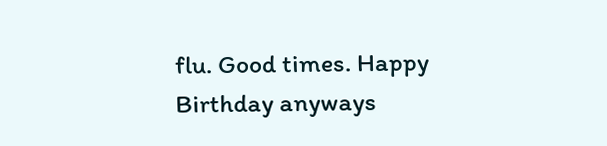flu. Good times. Happy Birthday anyways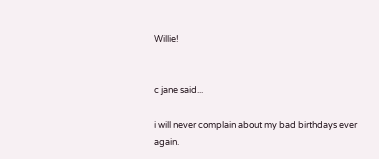Willie!


c jane said...

i will never complain about my bad birthdays ever again.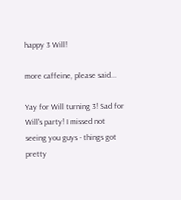happy 3 Will!

more caffeine, please said...

Yay for Will turning 3! Sad for Will's party! I missed not seeing you guys - things got pretty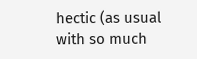hectic (as usual with so much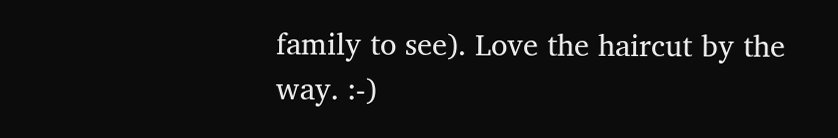family to see). Love the haircut by the way. :-)